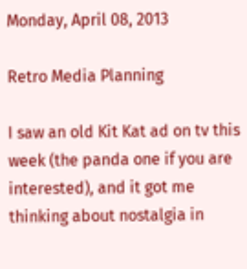Monday, April 08, 2013

Retro Media Planning

I saw an old Kit Kat ad on tv this week (the panda one if you are interested), and it got me thinking about nostalgia in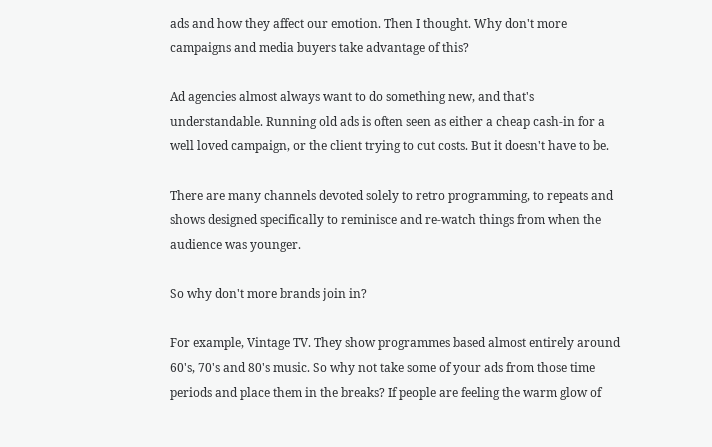ads and how they affect our emotion. Then I thought. Why don't more campaigns and media buyers take advantage of this?

Ad agencies almost always want to do something new, and that's understandable. Running old ads is often seen as either a cheap cash-in for a well loved campaign, or the client trying to cut costs. But it doesn't have to be.

There are many channels devoted solely to retro programming, to repeats and shows designed specifically to reminisce and re-watch things from when the audience was younger.

So why don't more brands join in?

For example, Vintage TV. They show programmes based almost entirely around 60's, 70's and 80's music. So why not take some of your ads from those time periods and place them in the breaks? If people are feeling the warm glow of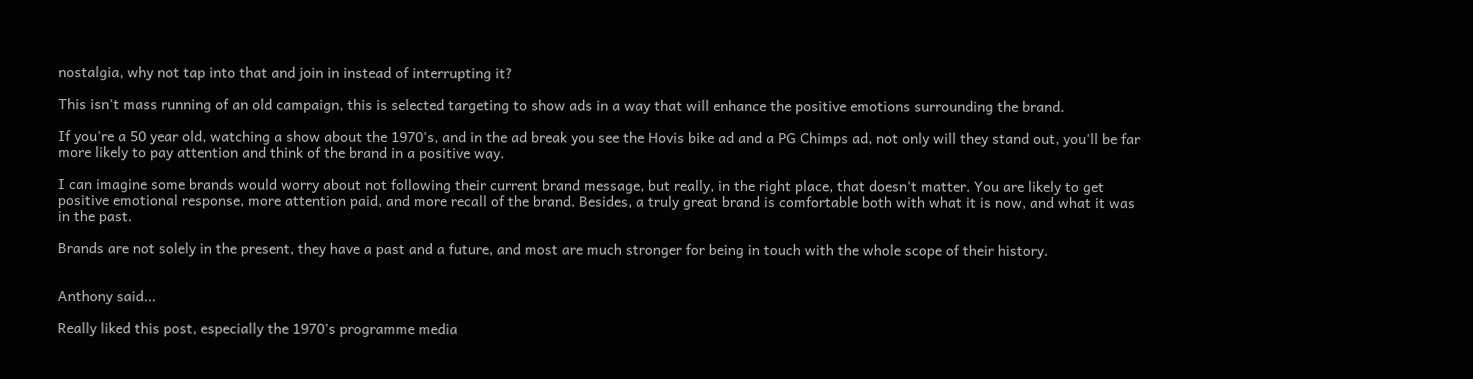nostalgia, why not tap into that and join in instead of interrupting it?

This isn't mass running of an old campaign, this is selected targeting to show ads in a way that will enhance the positive emotions surrounding the brand.

If you're a 50 year old, watching a show about the 1970's, and in the ad break you see the Hovis bike ad and a PG Chimps ad, not only will they stand out, you'll be far more likely to pay attention and think of the brand in a positive way.

I can imagine some brands would worry about not following their current brand message, but really, in the right place, that doesn't matter. You are likely to get positive emotional response, more attention paid, and more recall of the brand. Besides, a truly great brand is comfortable both with what it is now, and what it was in the past.

Brands are not solely in the present, they have a past and a future, and most are much stronger for being in touch with the whole scope of their history.


Anthony said...

Really liked this post, especially the 1970's programme media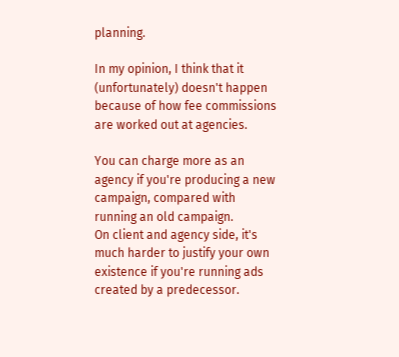planning.

In my opinion, I think that it (unfortunately) doesn't happen because of how fee commissions are worked out at agencies.

You can charge more as an agency if you're producing a new campaign, compared with running an old campaign.
On client and agency side, it's much harder to justify your own existence if you're running ads created by a predecessor.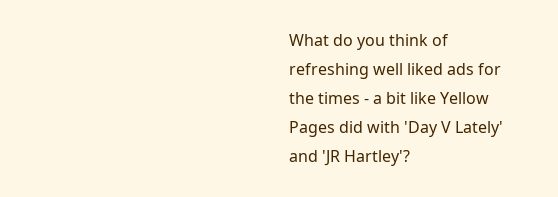What do you think of refreshing well liked ads for the times - a bit like Yellow Pages did with 'Day V Lately' and 'JR Hartley'?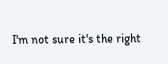I'm not sure it's the right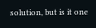solution, but is it one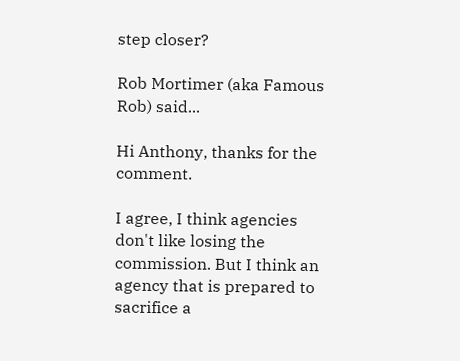step closer?

Rob Mortimer (aka Famous Rob) said...

Hi Anthony, thanks for the comment.

I agree, I think agencies don't like losing the commission. But I think an agency that is prepared to sacrifice a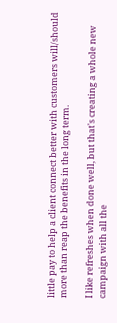little pay to help a client connect better with customers will/should more than reap the benefits in the long term.

I like refreshes when done well, but that's creating a whole new campaign with all the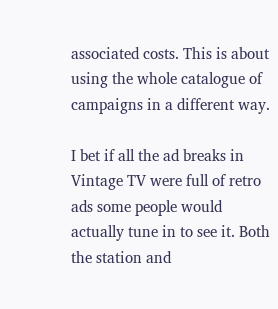associated costs. This is about using the whole catalogue of campaigns in a different way.

I bet if all the ad breaks in Vintage TV were full of retro ads some people would actually tune in to see it. Both the station and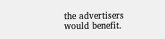the advertisers would benefit.